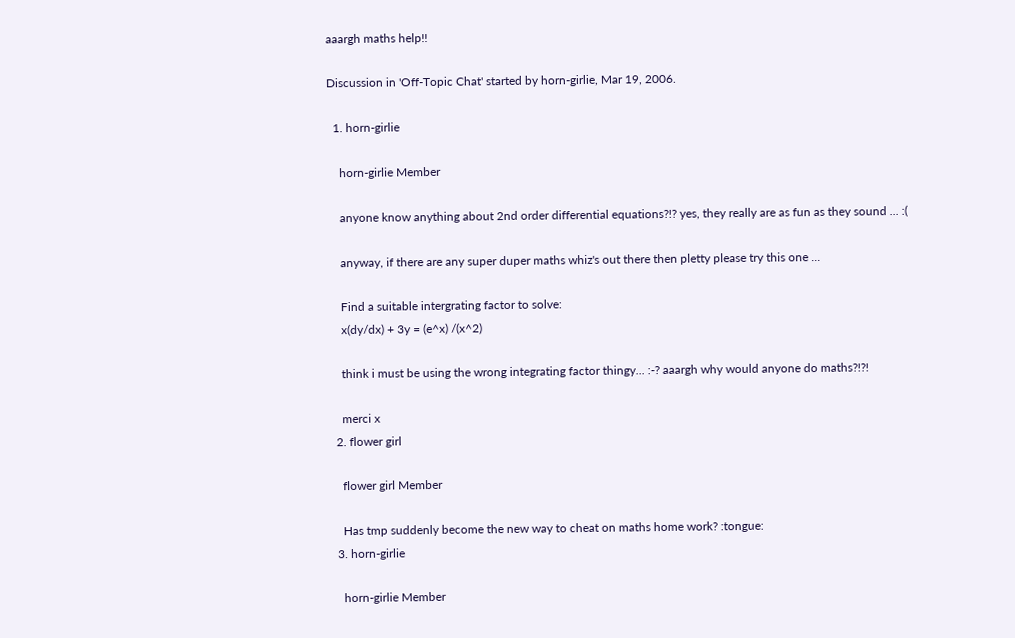aaargh maths help!!

Discussion in 'Off-Topic Chat' started by horn-girlie, Mar 19, 2006.

  1. horn-girlie

    horn-girlie Member

    anyone know anything about 2nd order differential equations?!? yes, they really are as fun as they sound ... :(

    anyway, if there are any super duper maths whiz's out there then pletty please try this one ...

    Find a suitable intergrating factor to solve:
    x(dy/dx) + 3y = (e^x) /(x^2)

    think i must be using the wrong integrating factor thingy... :-? aaargh why would anyone do maths?!?!

    merci x
  2. flower girl

    flower girl Member

    Has tmp suddenly become the new way to cheat on maths home work? :tongue:
  3. horn-girlie

    horn-girlie Member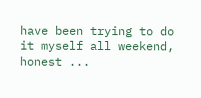have been trying to do it myself all weekend, honest ...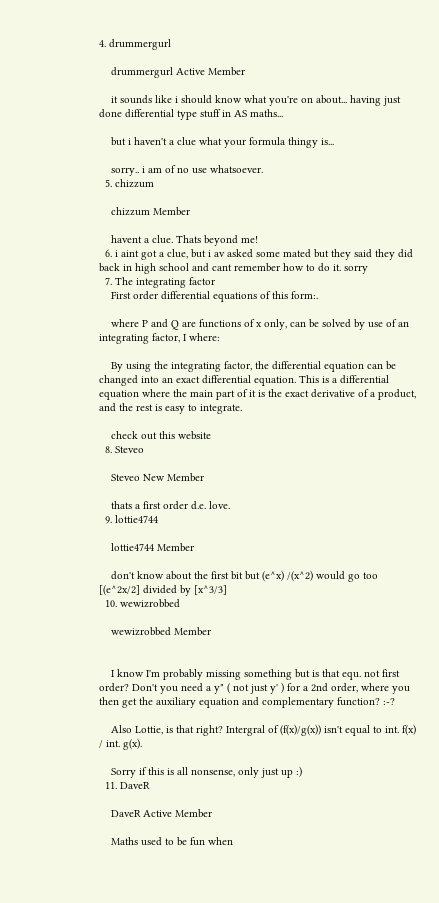4. drummergurl

    drummergurl Active Member

    it sounds like i should know what you're on about... having just done differential type stuff in AS maths...

    but i haven't a clue what your formula thingy is...

    sorry.. i am of no use whatsoever.
  5. chizzum

    chizzum Member

    havent a clue. Thats beyond me!
  6. i aint got a clue, but i av asked some mated but they said they did back in high school and cant remember how to do it. sorry
  7. The integrating factor
    First order differential equations of this form:.

    where P and Q are functions of x only, can be solved by use of an integrating factor, I where:

    By using the integrating factor, the differential equation can be changed into an exact differential equation. This is a differential equation where the main part of it is the exact derivative of a product, and the rest is easy to integrate.

    check out this website
  8. Steveo

    Steveo New Member

    thats a first order d.e. love.
  9. lottie4744

    lottie4744 Member

    don't know about the first bit but (e^x) /(x^2) would go too [(e^2x/2] divided by [x^3/3]
  10. wewizrobbed

    wewizrobbed Member


    I know I'm probably missing something but is that equ. not first order? Don't you need a y" ( not just y' ) for a 2nd order, where you then get the auxiliary equation and complementary function? :-?

    Also Lottie, is that right? Intergral of (f(x)/g(x)) isn't equal to int. f(x) / int. g(x).

    Sorry if this is all nonsense, only just up :)
  11. DaveR

    DaveR Active Member

    Maths used to be fun when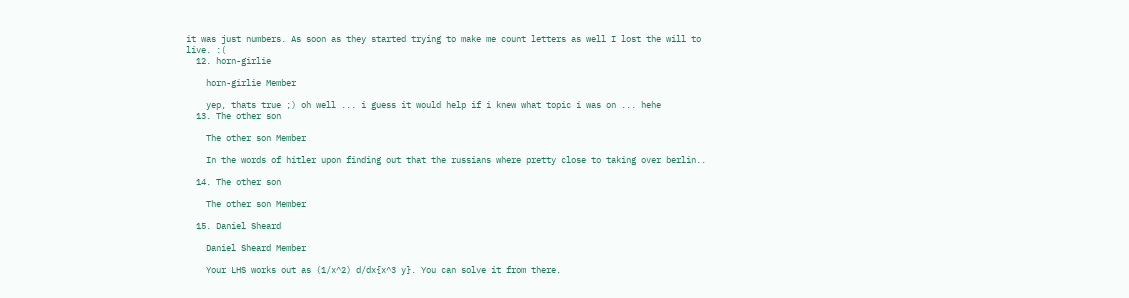it was just numbers. As soon as they started trying to make me count letters as well I lost the will to live. :(
  12. horn-girlie

    horn-girlie Member

    yep, thats true ;) oh well ... i guess it would help if i knew what topic i was on ... hehe
  13. The other son

    The other son Member

    In the words of hitler upon finding out that the russians where pretty close to taking over berlin..

  14. The other son

    The other son Member

  15. Daniel Sheard

    Daniel Sheard Member

    Your LHS works out as (1/x^2) d/dx{x^3 y}. You can solve it from there.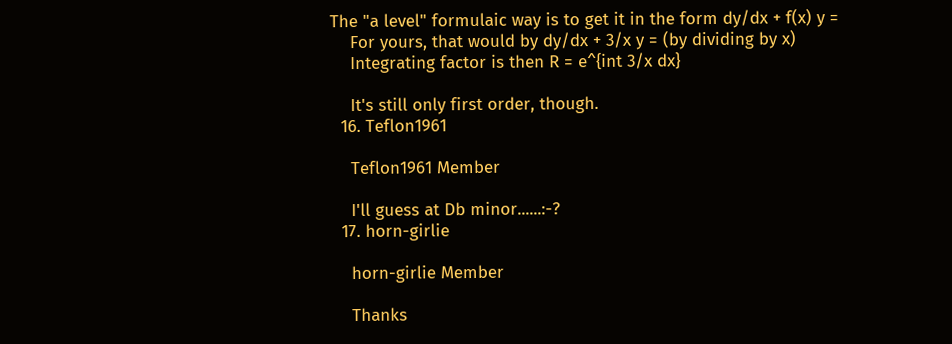The "a level" formulaic way is to get it in the form dy/dx + f(x) y =
    For yours, that would by dy/dx + 3/x y = (by dividing by x)
    Integrating factor is then R = e^{int 3/x dx}

    It's still only first order, though.
  16. Teflon1961

    Teflon1961 Member

    I'll guess at Db minor......:-?
  17. horn-girlie

    horn-girlie Member

    Thanks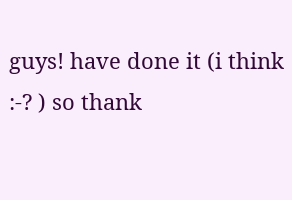guys! have done it (i think :-? ) so thank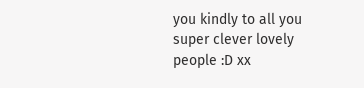you kindly to all you super clever lovely people :D xx